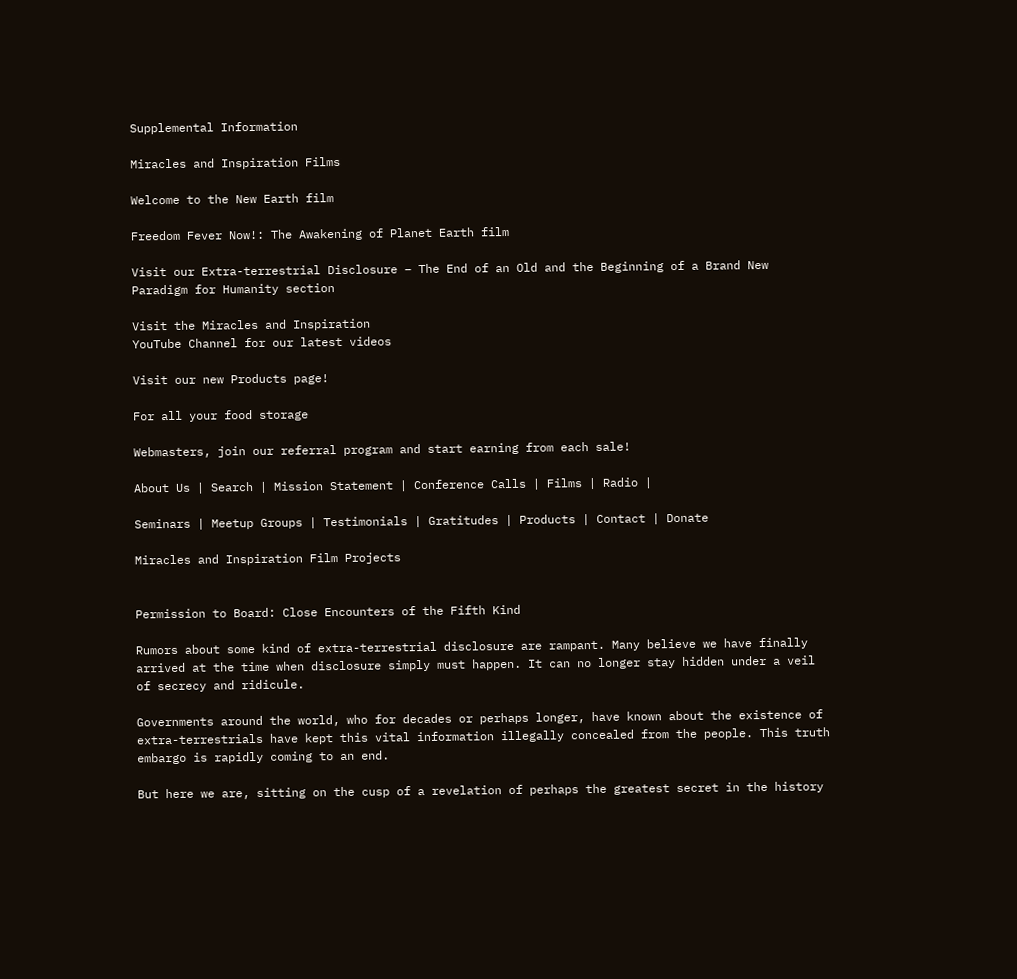Supplemental Information

Miracles and Inspiration Films

Welcome to the New Earth film

Freedom Fever Now!: The Awakening of Planet Earth film

Visit our Extra-terrestrial Disclosure – The End of an Old and the Beginning of a Brand New Paradigm for Humanity section

Visit the Miracles and Inspiration
YouTube Channel for our latest videos

Visit our new Products page!

For all your food storage

Webmasters, join our referral program and start earning from each sale!

About Us | Search | Mission Statement | Conference Calls | Films | Radio |

Seminars | Meetup Groups | Testimonials | Gratitudes | Products | Contact | Donate

Miracles and Inspiration Film Projects


Permission to Board: Close Encounters of the Fifth Kind

Rumors about some kind of extra-terrestrial disclosure are rampant. Many believe we have finally arrived at the time when disclosure simply must happen. It can no longer stay hidden under a veil of secrecy and ridicule.

Governments around the world, who for decades or perhaps longer, have known about the existence of extra-terrestrials have kept this vital information illegally concealed from the people. This truth embargo is rapidly coming to an end.

But here we are, sitting on the cusp of a revelation of perhaps the greatest secret in the history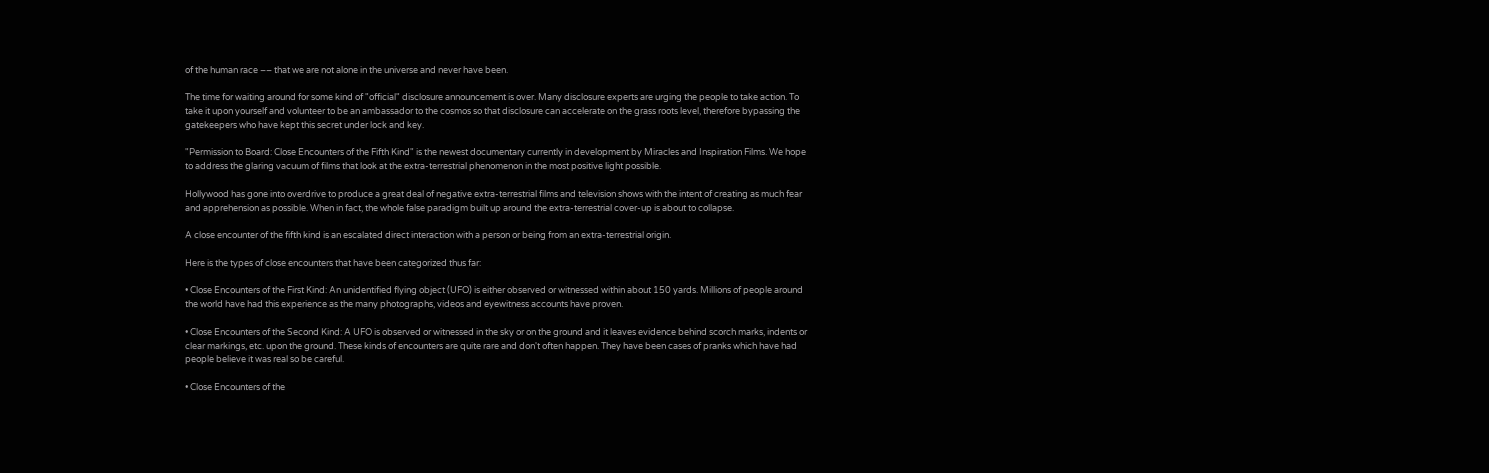of the human race –– that we are not alone in the universe and never have been.

The time for waiting around for some kind of "official" disclosure announcement is over. Many disclosure experts are urging the people to take action. To take it upon yourself and volunteer to be an ambassador to the cosmos so that disclosure can accelerate on the grass roots level, therefore bypassing the gatekeepers who have kept this secret under lock and key.

"Permission to Board: Close Encounters of the Fifth Kind" is the newest documentary currently in development by Miracles and Inspiration Films. We hope to address the glaring vacuum of films that look at the extra-terrestrial phenomenon in the most positive light possible.

Hollywood has gone into overdrive to produce a great deal of negative extra-terrestrial films and television shows with the intent of creating as much fear and apprehension as possible. When in fact, the whole false paradigm built up around the extra-terrestrial cover-up is about to collapse.

A close encounter of the fifth kind is an escalated direct interaction with a person or being from an extra-terrestrial origin.

Here is the types of close encounters that have been categorized thus far:

• Close Encounters of the First Kind: An unidentified flying object (UFO) is either observed or witnessed within about 150 yards. Millions of people around the world have had this experience as the many photographs, videos and eyewitness accounts have proven.

• Close Encounters of the Second Kind: A UFO is observed or witnessed in the sky or on the ground and it leaves evidence behind scorch marks, indents or clear markings, etc. upon the ground. These kinds of encounters are quite rare and don't often happen. They have been cases of pranks which have had people believe it was real so be careful.

• Close Encounters of the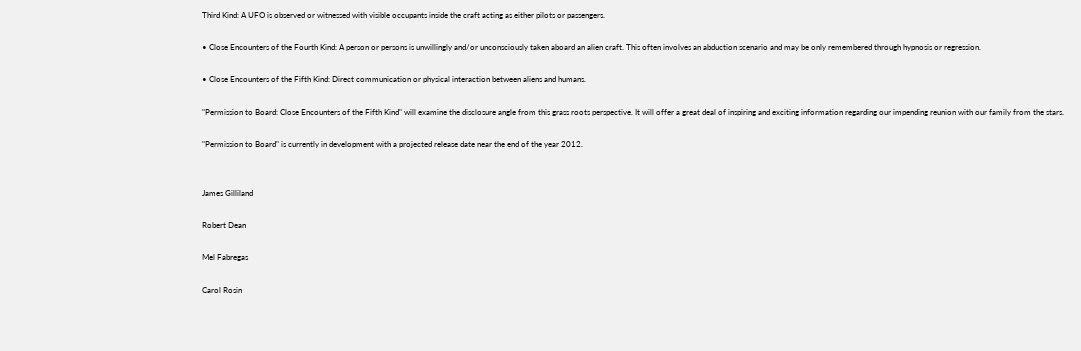Third Kind: A UFO is observed or witnessed with visible occupants inside the craft acting as either pilots or passengers.

• Close Encounters of the Fourth Kind: A person or persons is unwillingly and/or unconsciously taken aboard an alien craft. This often involves an abduction scenario and may be only remembered through hypnosis or regression.

• Close Encounters of the Fifth Kind: Direct communication or physical interaction between aliens and humans.

"Permission to Board: Close Encounters of the Fifth Kind" will examine the disclosure angle from this grass roots perspective. It will offer a great deal of inspiring and exciting information regarding our impending reunion with our family from the stars.

"Permission to Board" is currently in development with a projected release date near the end of the year 2012.


James Gilliland

Robert Dean

Mel Fabregas

Carol Rosin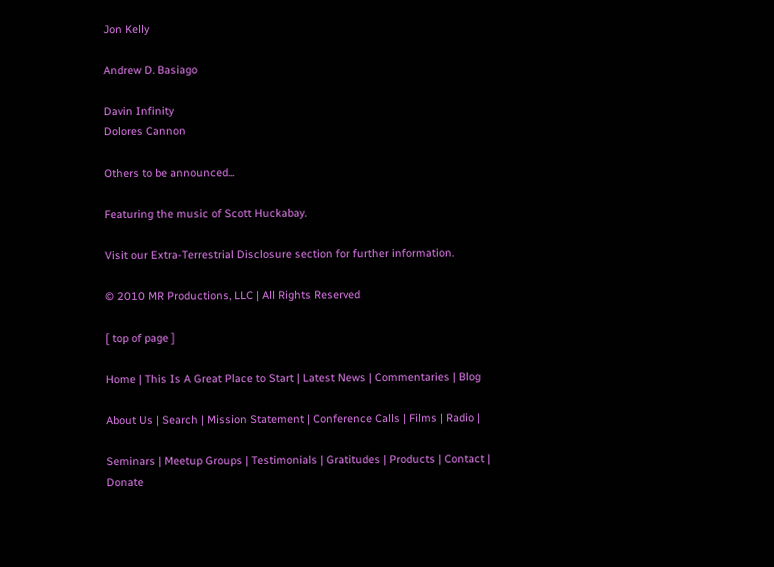Jon Kelly

Andrew D. Basiago

Davin Infinity
Dolores Cannon

Others to be announced...

Featuring the music of Scott Huckabay.

Visit our Extra-Terrestrial Disclosure section for further information.

© 2010 MR Productions, LLC | All Rights Reserved

[ top of page ]

Home | This Is A Great Place to Start | Latest News | Commentaries | Blog

About Us | Search | Mission Statement | Conference Calls | Films | Radio |

Seminars | Meetup Groups | Testimonials | Gratitudes | Products | Contact | Donate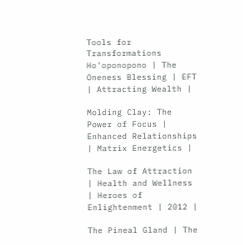Tools for Transformations
Ho'oponopono | The Oneness Blessing | EFT | Attracting Wealth |

Molding Clay: The Power of Focus | Enhanced Relationships | Matrix Energetics |

The Law of Attraction | Health and Wellness | Heroes of Enlightenment | 2012 |

The Pineal Gland | The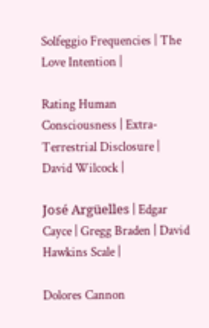Solfeggio Frequencies | The Love Intention |

Rating Human Consciousness | Extra-Terrestrial Disclosure | David Wilcock |

José Argüelles | Edgar Cayce | Gregg Braden | David Hawkins Scale |

Dolores Cannon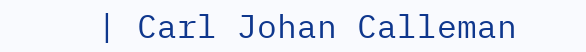| Carl Johan Calleman